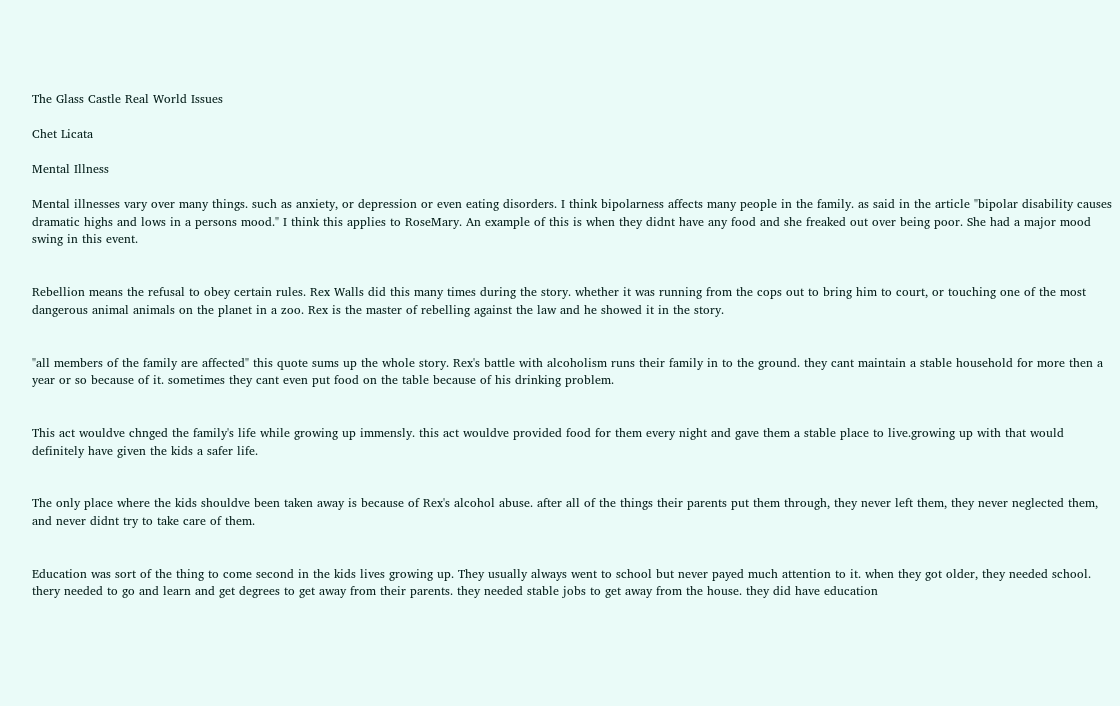The Glass Castle Real World Issues

Chet Licata

Mental Illness

Mental illnesses vary over many things. such as anxiety, or depression or even eating disorders. I think bipolarness affects many people in the family. as said in the article "bipolar disability causes dramatic highs and lows in a persons mood." I think this applies to RoseMary. An example of this is when they didnt have any food and she freaked out over being poor. She had a major mood swing in this event.


Rebellion means the refusal to obey certain rules. Rex Walls did this many times during the story. whether it was running from the cops out to bring him to court, or touching one of the most dangerous animal animals on the planet in a zoo. Rex is the master of rebelling against the law and he showed it in the story.


"all members of the family are affected" this quote sums up the whole story. Rex's battle with alcoholism runs their family in to the ground. they cant maintain a stable household for more then a year or so because of it. sometimes they cant even put food on the table because of his drinking problem.


This act wouldve chnged the family's life while growing up immensly. this act wouldve provided food for them every night and gave them a stable place to live.growing up with that would definitely have given the kids a safer life.


The only place where the kids shouldve been taken away is because of Rex's alcohol abuse. after all of the things their parents put them through, they never left them, they never neglected them, and never didnt try to take care of them.


Education was sort of the thing to come second in the kids lives growing up. They usually always went to school but never payed much attention to it. when they got older, they needed school. thery needed to go and learn and get degrees to get away from their parents. they needed stable jobs to get away from the house. they did have education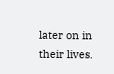later on in their lives.